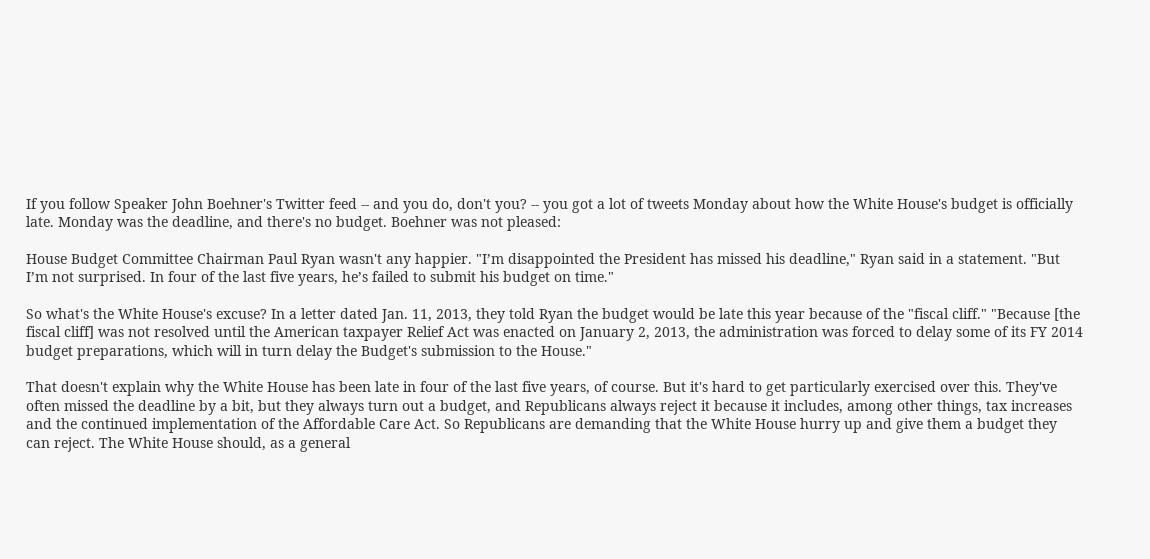If you follow Speaker John Boehner's Twitter feed -- and you do, don't you? -- you got a lot of tweets Monday about how the White House's budget is officially late. Monday was the deadline, and there's no budget. Boehner was not pleased:

House Budget Committee Chairman Paul Ryan wasn't any happier. "I’m disappointed the President has missed his deadline," Ryan said in a statement. "But I’m not surprised. In four of the last five years, he’s failed to submit his budget on time."

So what's the White House's excuse? In a letter dated Jan. 11, 2013, they told Ryan the budget would be late this year because of the "fiscal cliff." "Because [the fiscal cliff] was not resolved until the American taxpayer Relief Act was enacted on January 2, 2013, the administration was forced to delay some of its FY 2014 budget preparations, which will in turn delay the Budget's submission to the House."

That doesn't explain why the White House has been late in four of the last five years, of course. But it's hard to get particularly exercised over this. They've often missed the deadline by a bit, but they always turn out a budget, and Republicans always reject it because it includes, among other things, tax increases and the continued implementation of the Affordable Care Act. So Republicans are demanding that the White House hurry up and give them a budget they can reject. The White House should, as a general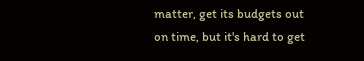matter, get its budgets out on time, but it's hard to get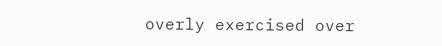overly exercised over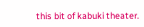this bit of kabuki theater.